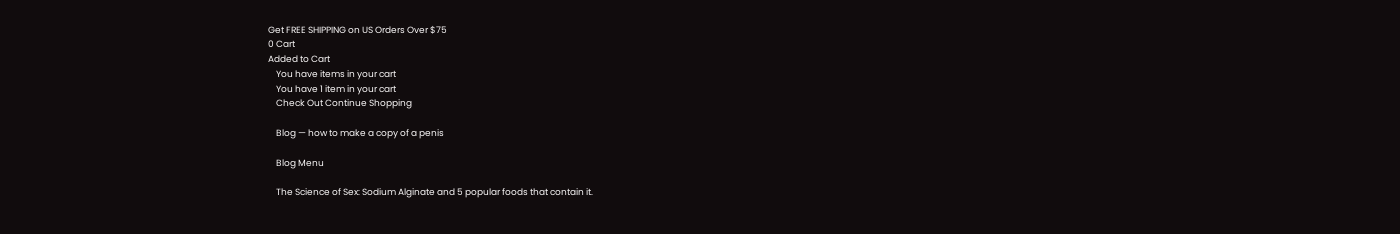Get FREE SHIPPING on US Orders Over $75
0 Cart
Added to Cart
    You have items in your cart
    You have 1 item in your cart
    Check Out Continue Shopping

    Blog — how to make a copy of a penis

    Blog Menu

    The Science of Sex: Sodium Alginate and 5 popular foods that contain it.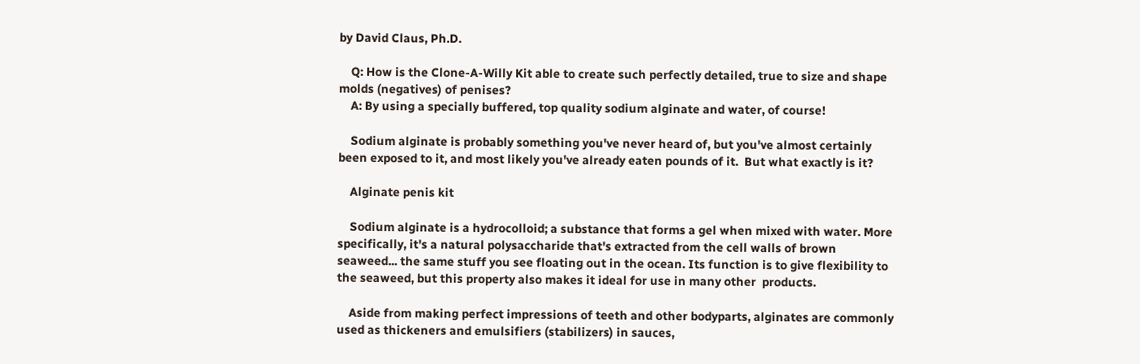by David Claus, Ph.D.

    Q: How is the Clone-A-Willy Kit able to create such perfectly detailed, true to size and shape molds (negatives) of penises?
    A: By using a specially buffered, top quality sodium alginate and water, of course!

    Sodium alginate is probably something you've never heard of, but you've almost certainly been exposed to it, and most likely you've already eaten pounds of it.  But what exactly is it?

    Alginate penis kit

    Sodium alginate is a hydrocolloid; a substance that forms a gel when mixed with water. More specifically, it's a natural polysaccharide that's extracted from the cell walls of brown seaweed... the same stuff you see floating out in the ocean. Its function is to give flexibility to the seaweed, but this property also makes it ideal for use in many other  products.

    Aside from making perfect impressions of teeth and other bodyparts, alginates are commonly used as thickeners and emulsifiers (stabilizers) in sauces,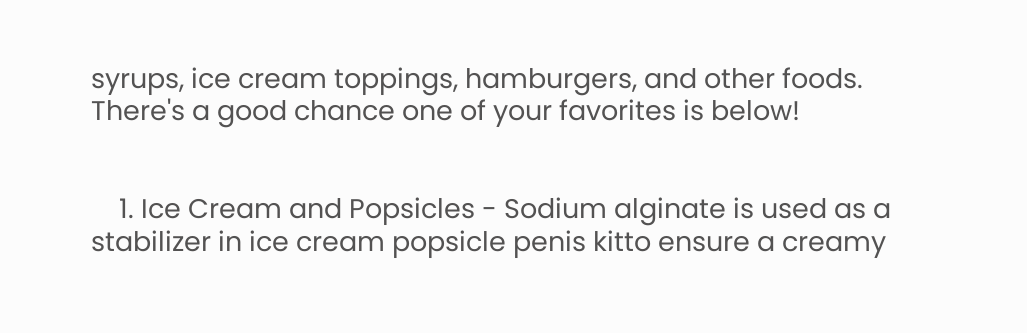syrups, ice cream toppings, hamburgers, and other foods. There's a good chance one of your favorites is below!


    1. Ice Cream and Popsicles - Sodium alginate is used as a stabilizer in ice cream popsicle penis kitto ensure a creamy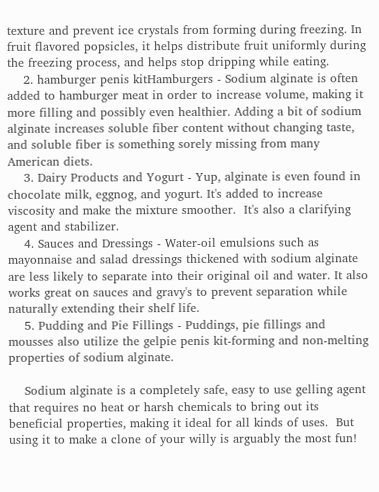texture and prevent ice crystals from forming during freezing. In fruit flavored popsicles, it helps distribute fruit uniformly during the freezing process, and helps stop dripping while eating.
    2. hamburger penis kitHamburgers - Sodium alginate is often added to hamburger meat in order to increase volume, making it more filling and possibly even healthier. Adding a bit of sodium alginate increases soluble fiber content without changing taste, and soluble fiber is something sorely missing from many American diets.
    3. Dairy Products and Yogurt - Yup, alginate is even found in chocolate milk, eggnog, and yogurt. It's added to increase viscosity and make the mixture smoother.  It's also a clarifying agent and stabilizer.
    4. Sauces and Dressings - Water-oil emulsions such as mayonnaise and salad dressings thickened with sodium alginate are less likely to separate into their original oil and water. It also works great on sauces and gravy's to prevent separation while naturally extending their shelf life.
    5. Pudding and Pie Fillings - Puddings, pie fillings and mousses also utilize the gelpie penis kit-forming and non-melting properties of sodium alginate.

    Sodium alginate is a completely safe, easy to use gelling agent that requires no heat or harsh chemicals to bring out its beneficial properties, making it ideal for all kinds of uses.  But using it to make a clone of your willy is arguably the most fun!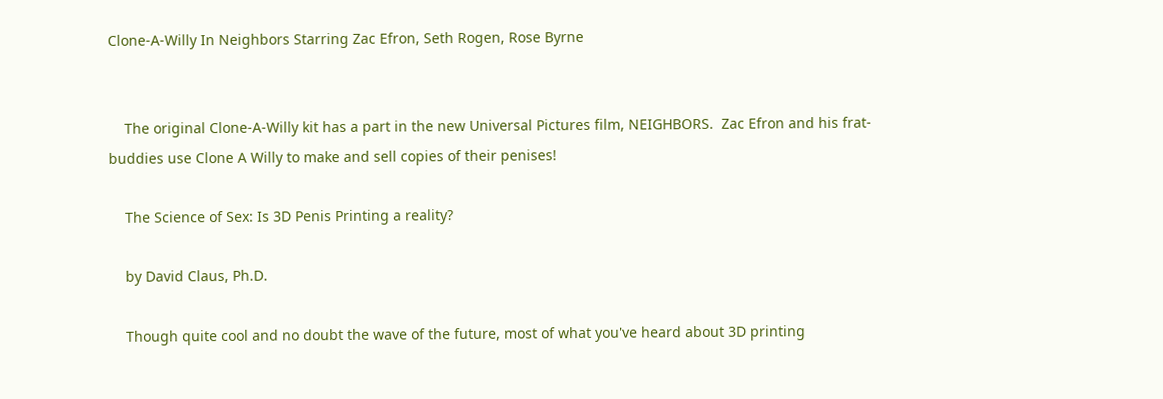Clone-A-Willy In Neighbors Starring Zac Efron, Seth Rogen, Rose Byrne


    The original Clone-A-Willy kit has a part in the new Universal Pictures film, NEIGHBORS.  Zac Efron and his frat-buddies use Clone A Willy to make and sell copies of their penises!

    The Science of Sex: Is 3D Penis Printing a reality?

    by David Claus, Ph.D.

    Though quite cool and no doubt the wave of the future, most of what you've heard about 3D printing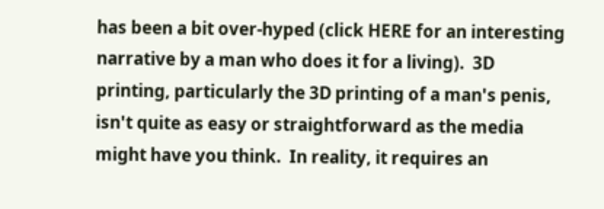has been a bit over-hyped (click HERE for an interesting narrative by a man who does it for a living).  3D printing, particularly the 3D printing of a man's penis, isn't quite as easy or straightforward as the media might have you think.  In reality, it requires an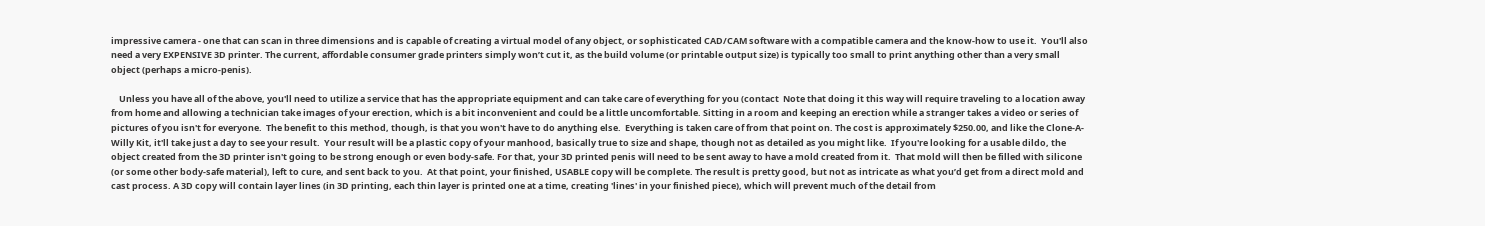impressive camera - one that can scan in three dimensions and is capable of creating a virtual model of any object, or sophisticated CAD/CAM software with a compatible camera and the know-how to use it.  You'll also need a very EXPENSIVE 3D printer. The current, affordable consumer grade printers simply won’t cut it, as the build volume (or printable output size) is typically too small to print anything other than a very small object (perhaps a micro-penis).

    Unless you have all of the above, you'll need to utilize a service that has the appropriate equipment and can take care of everything for you (contact  Note that doing it this way will require traveling to a location away from home and allowing a technician take images of your erection, which is a bit inconvenient and could be a little uncomfortable. Sitting in a room and keeping an erection while a stranger takes a video or series of pictures of you isn't for everyone.  The benefit to this method, though, is that you won't have to do anything else.  Everything is taken care of from that point on. The cost is approximately $250.00, and like the Clone-A-Willy Kit, it'll take just a day to see your result.  Your result will be a plastic copy of your manhood, basically true to size and shape, though not as detailed as you might like.  If you're looking for a usable dildo, the object created from the 3D printer isn't going to be strong enough or even body-safe. For that, your 3D printed penis will need to be sent away to have a mold created from it.  That mold will then be filled with silicone (or some other body-safe material), left to cure, and sent back to you.  At that point, your finished, USABLE copy will be complete. The result is pretty good, but not as intricate as what you’d get from a direct mold and cast process. A 3D copy will contain layer lines (in 3D printing, each thin layer is printed one at a time, creating 'lines' in your finished piece), which will prevent much of the detail from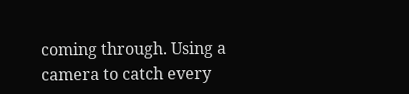coming through. Using a camera to catch every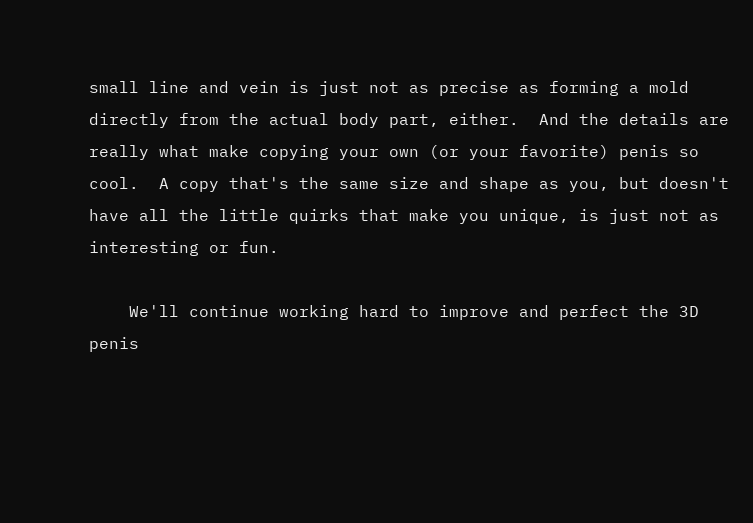small line and vein is just not as precise as forming a mold directly from the actual body part, either.  And the details are really what make copying your own (or your favorite) penis so cool.  A copy that's the same size and shape as you, but doesn't have all the little quirks that make you unique, is just not as interesting or fun.

    We'll continue working hard to improve and perfect the 3D penis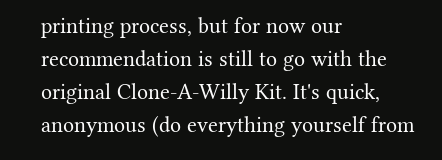printing process, but for now our recommendation is still to go with the original Clone-A-Willy Kit. It's quick, anonymous (do everything yourself from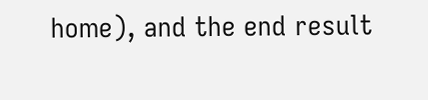home), and the end result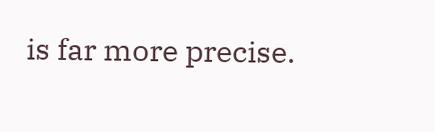is far more precise.